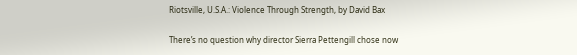Riotsville, U.S.A.: Violence Through Strength, by David Bax

There’s no question why director Sierra Pettengill chose now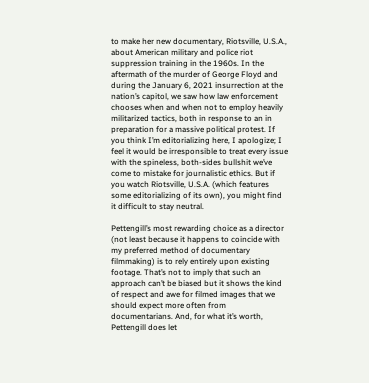to make her new documentary, Riotsville, U.S.A., about American military and police riot suppression training in the 1960s. In the aftermath of the murder of George Floyd and during the January 6, 2021 insurrection at the nation’s capitol, we saw how law enforcement chooses when and when not to employ heavily militarized tactics, both in response to an in preparation for a massive political protest. If you think I’m editorializing here, I apologize; I feel it would be irresponsible to treat every issue with the spineless, both-sides bullshit we’ve come to mistake for journalistic ethics. But if you watch Riotsville, U.S.A. (which features some editorializing of its own), you might find it difficult to stay neutral.

Pettengill’s most rewarding choice as a director (not least because it happens to coincide with my preferred method of documentary filmmaking) is to rely entirely upon existing footage. That’s not to imply that such an approach can’t be biased but it shows the kind of respect and awe for filmed images that we should expect more often from documentarians. And, for what it’s worth, Pettengill does let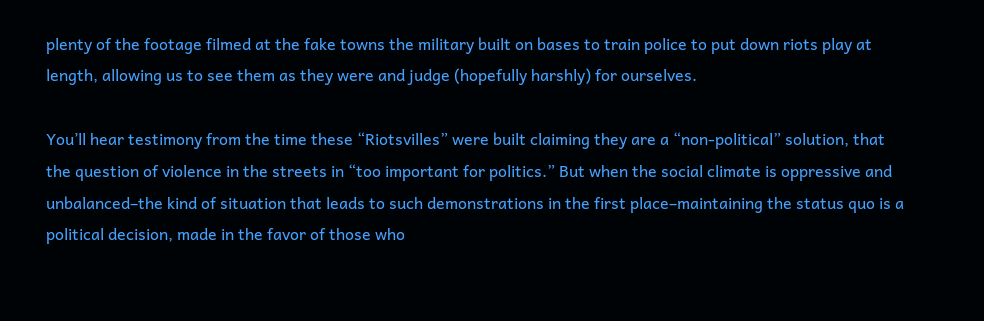plenty of the footage filmed at the fake towns the military built on bases to train police to put down riots play at length, allowing us to see them as they were and judge (hopefully harshly) for ourselves.

You’ll hear testimony from the time these “Riotsvilles” were built claiming they are a “non-political” solution, that the question of violence in the streets in “too important for politics.” But when the social climate is oppressive and unbalanced–the kind of situation that leads to such demonstrations in the first place–maintaining the status quo is a political decision, made in the favor of those who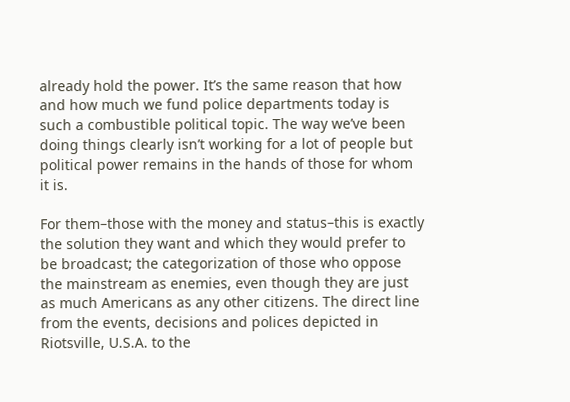already hold the power. It’s the same reason that how and how much we fund police departments today is such a combustible political topic. The way we’ve been doing things clearly isn’t working for a lot of people but political power remains in the hands of those for whom it is.

For them–those with the money and status–this is exactly the solution they want and which they would prefer to be broadcast; the categorization of those who oppose the mainstream as enemies, even though they are just as much Americans as any other citizens. The direct line from the events, decisions and polices depicted in Riotsville, U.S.A. to the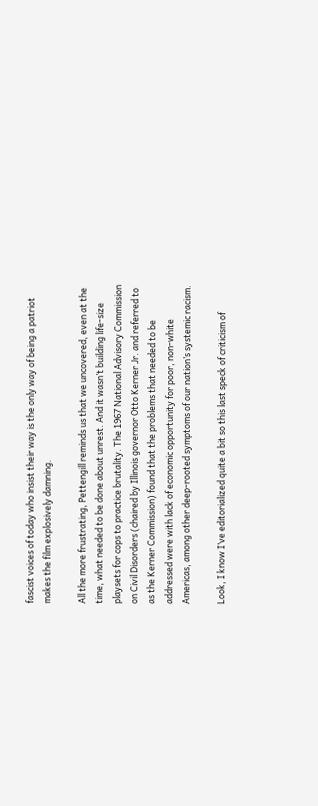fascist voices of today who insist their way is the only way of being a patriot makes the film explosively damning.

All the more frustrating, Pettengill reminds us that we uncovered, even at the time, what needed to be done about unrest. And it wasn’t building life-size playsets for cops to practice brutality. The 1967 National Advisory Commission on Civil Disorders (chaired by Illinois governor Otto Kerner Jr. and referred to as the Kerner Commission) found that the problems that needed to be addressed were with lack of economic opportunity for poor, non-white Americas, among other deep-rooted symptoms of our nation’s systemic racism.

Look, I know I’ve editorialized quite a bit so this last speck of criticism of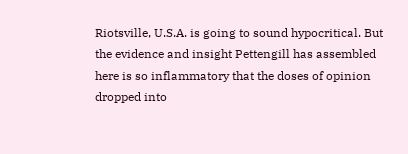Riotsville, U.S.A. is going to sound hypocritical. But the evidence and insight Pettengill has assembled here is so inflammatory that the doses of opinion dropped into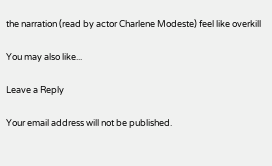the narration (read by actor Charlene Modeste) feel like overkill

You may also like...

Leave a Reply

Your email address will not be published.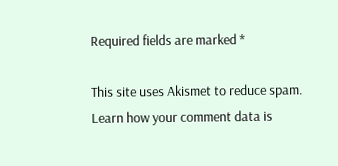Required fields are marked *

This site uses Akismet to reduce spam. Learn how your comment data is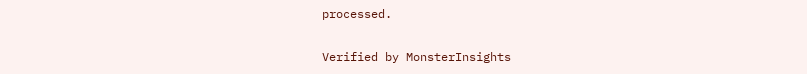processed.

Verified by MonsterInsights